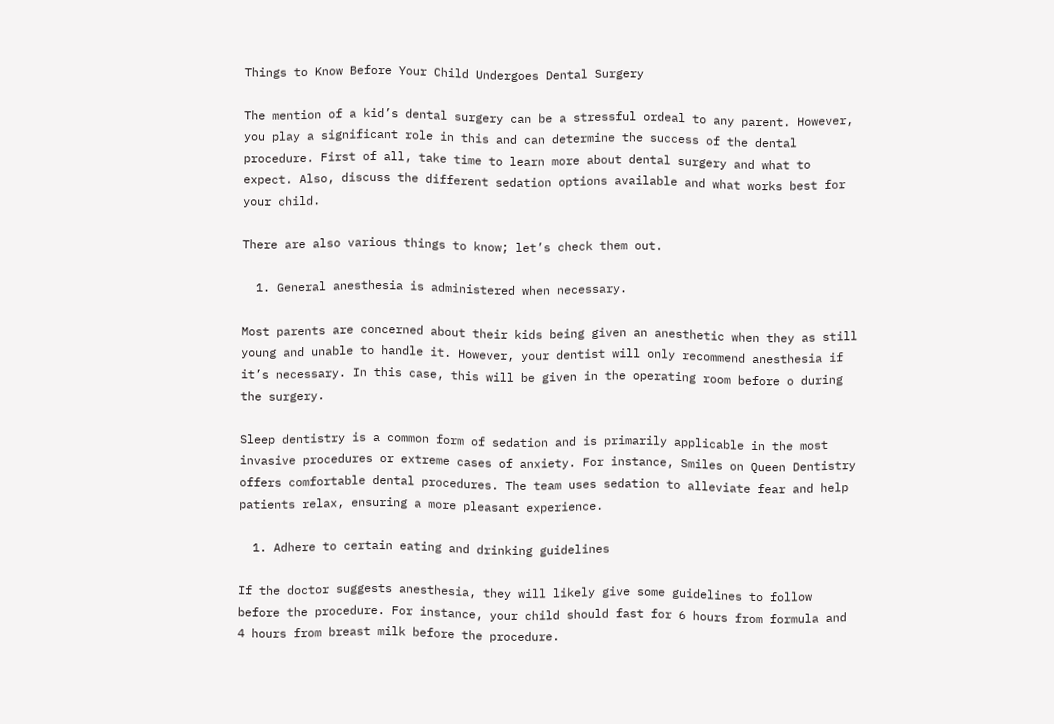Things to Know Before Your Child Undergoes Dental Surgery

The mention of a kid’s dental surgery can be a stressful ordeal to any parent. However, you play a significant role in this and can determine the success of the dental procedure. First of all, take time to learn more about dental surgery and what to expect. Also, discuss the different sedation options available and what works best for your child.

There are also various things to know; let’s check them out.

  1. General anesthesia is administered when necessary.

Most parents are concerned about their kids being given an anesthetic when they as still young and unable to handle it. However, your dentist will only recommend anesthesia if it’s necessary. In this case, this will be given in the operating room before o during the surgery.

Sleep dentistry is a common form of sedation and is primarily applicable in the most invasive procedures or extreme cases of anxiety. For instance, Smiles on Queen Dentistry offers comfortable dental procedures. The team uses sedation to alleviate fear and help patients relax, ensuring a more pleasant experience.

  1. Adhere to certain eating and drinking guidelines

If the doctor suggests anesthesia, they will likely give some guidelines to follow before the procedure. For instance, your child should fast for 6 hours from formula and 4 hours from breast milk before the procedure.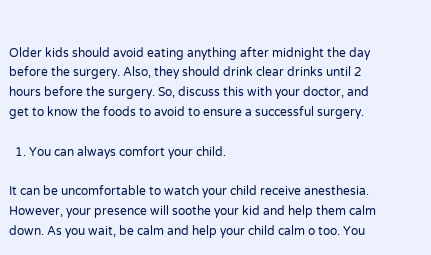Older kids should avoid eating anything after midnight the day before the surgery. Also, they should drink clear drinks until 2 hours before the surgery. So, discuss this with your doctor, and get to know the foods to avoid to ensure a successful surgery.

  1. You can always comfort your child.

It can be uncomfortable to watch your child receive anesthesia. However, your presence will soothe your kid and help them calm down. As you wait, be calm and help your child calm o too. You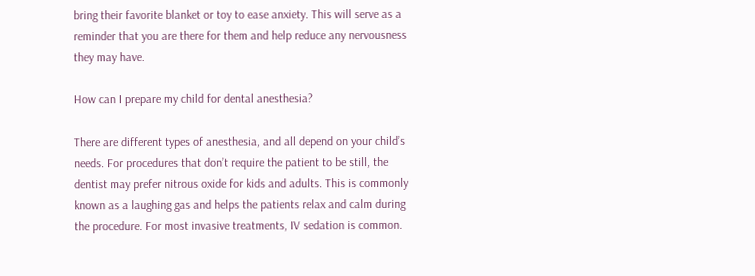bring their favorite blanket or toy to ease anxiety. This will serve as a reminder that you are there for them and help reduce any nervousness they may have.

How can I prepare my child for dental anesthesia?

There are different types of anesthesia, and all depend on your child’s needs. For procedures that don’t require the patient to be still, the dentist may prefer nitrous oxide for kids and adults. This is commonly known as a laughing gas and helps the patients relax and calm during the procedure. For most invasive treatments, IV sedation is common.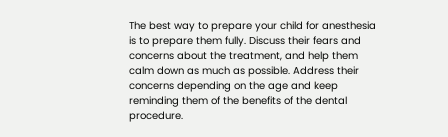The best way to prepare your child for anesthesia is to prepare them fully. Discuss their fears and concerns about the treatment, and help them calm down as much as possible. Address their concerns depending on the age and keep reminding them of the benefits of the dental procedure.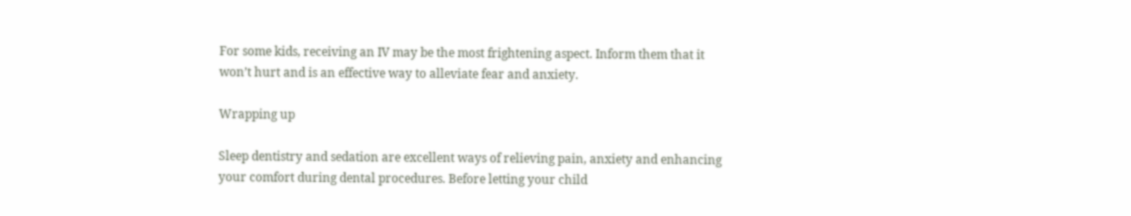For some kids, receiving an IV may be the most frightening aspect. Inform them that it won’t hurt and is an effective way to alleviate fear and anxiety.

Wrapping up

Sleep dentistry and sedation are excellent ways of relieving pain, anxiety and enhancing your comfort during dental procedures. Before letting your child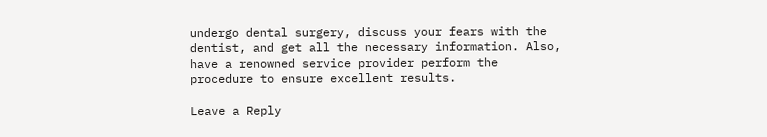undergo dental surgery, discuss your fears with the dentist, and get all the necessary information. Also, have a renowned service provider perform the procedure to ensure excellent results.

Leave a Reply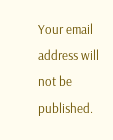Your email address will not be published.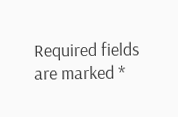Required fields are marked *